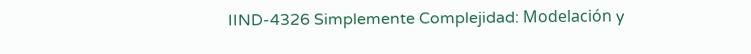IIND-4326 Simplemente Complejidad: Modelación y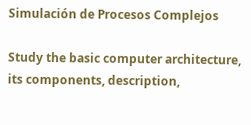Simulación de Procesos Complejos

Study the basic computer architecture, its components, description,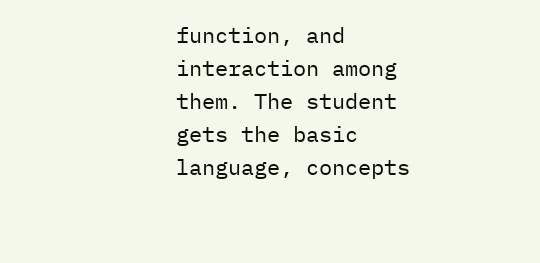function, and interaction among them. The student gets the basic language, concepts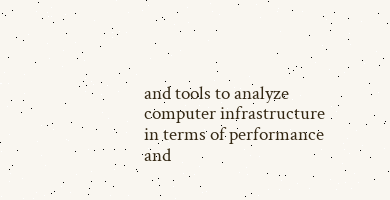and tools to analyze computer infrastructure in terms of performance and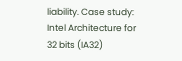liability. Case study: Intel Architecture for 32 bits (IA32)